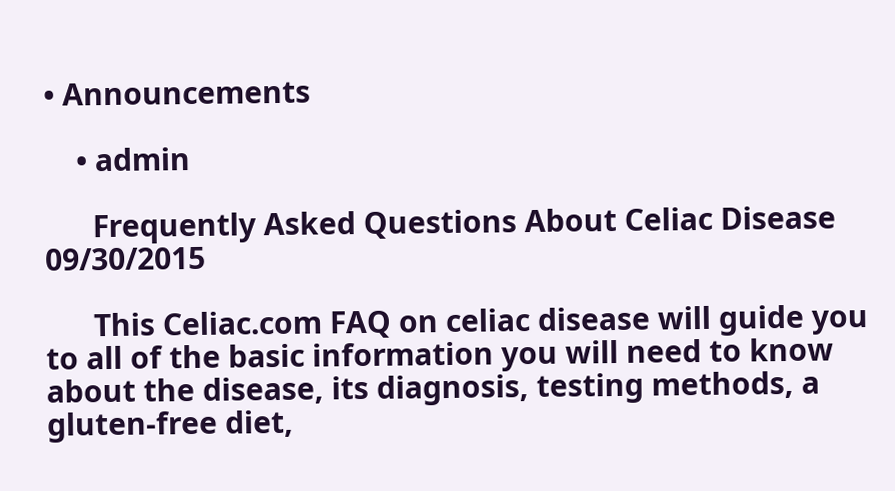• Announcements

    • admin

      Frequently Asked Questions About Celiac Disease   09/30/2015

      This Celiac.com FAQ on celiac disease will guide you to all of the basic information you will need to know about the disease, its diagnosis, testing methods, a gluten-free diet,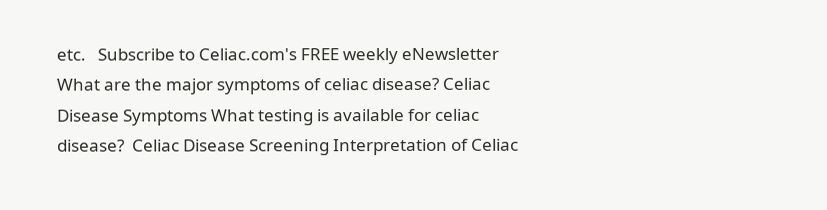etc.   Subscribe to Celiac.com's FREE weekly eNewsletter   What are the major symptoms of celiac disease? Celiac Disease Symptoms What testing is available for celiac disease?  Celiac Disease Screening Interpretation of Celiac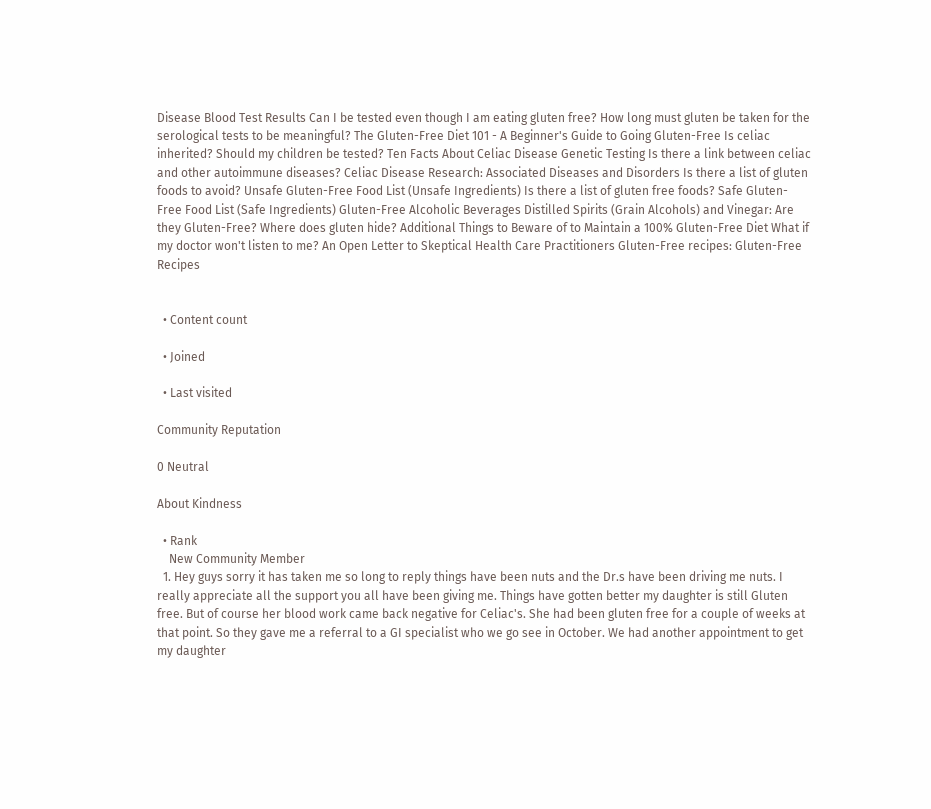Disease Blood Test Results Can I be tested even though I am eating gluten free? How long must gluten be taken for the serological tests to be meaningful? The Gluten-Free Diet 101 - A Beginner's Guide to Going Gluten-Free Is celiac inherited? Should my children be tested? Ten Facts About Celiac Disease Genetic Testing Is there a link between celiac and other autoimmune diseases? Celiac Disease Research: Associated Diseases and Disorders Is there a list of gluten foods to avoid? Unsafe Gluten-Free Food List (Unsafe Ingredients) Is there a list of gluten free foods? Safe Gluten-Free Food List (Safe Ingredients) Gluten-Free Alcoholic Beverages Distilled Spirits (Grain Alcohols) and Vinegar: Are they Gluten-Free? Where does gluten hide? Additional Things to Beware of to Maintain a 100% Gluten-Free Diet What if my doctor won't listen to me? An Open Letter to Skeptical Health Care Practitioners Gluten-Free recipes: Gluten-Free Recipes


  • Content count

  • Joined

  • Last visited

Community Reputation

0 Neutral

About Kindness

  • Rank
    New Community Member
  1. Hey guys sorry it has taken me so long to reply things have been nuts and the Dr.s have been driving me nuts. I really appreciate all the support you all have been giving me. Things have gotten better my daughter is still Gluten free. But of course her blood work came back negative for Celiac's. She had been gluten free for a couple of weeks at that point. So they gave me a referral to a GI specialist who we go see in October. We had another appointment to get my daughter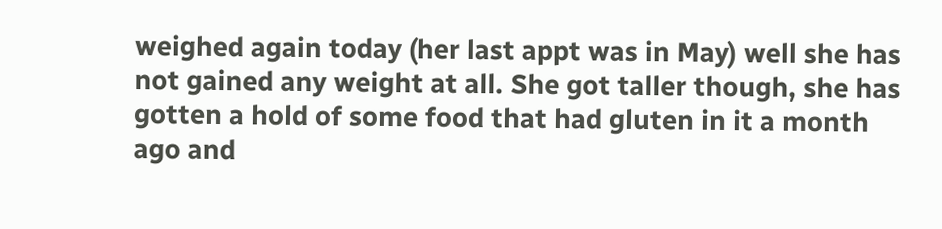weighed again today (her last appt was in May) well she has not gained any weight at all. She got taller though, she has gotten a hold of some food that had gluten in it a month ago and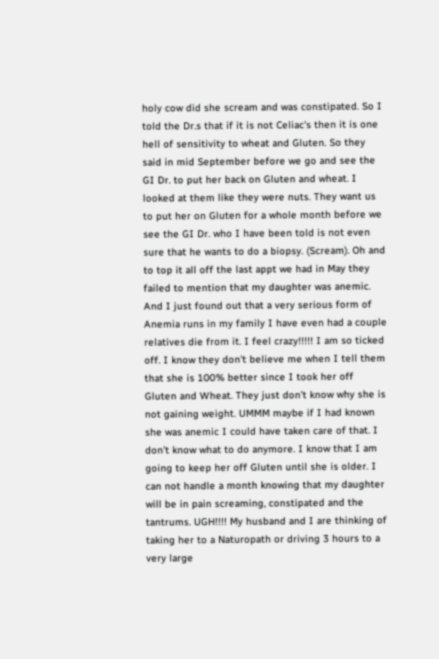holy cow did she scream and was constipated. So I told the Dr.s that if it is not Celiac's then it is one hell of sensitivity to wheat and Gluten. So they said in mid September before we go and see the GI Dr. to put her back on Gluten and wheat. I looked at them like they were nuts. They want us to put her on Gluten for a whole month before we see the GI Dr. who I have been told is not even sure that he wants to do a biopsy. (Scream). Oh and to top it all off the last appt we had in May they failed to mention that my daughter was anemic. And I just found out that a very serious form of Anemia runs in my family I have even had a couple relatives die from it. I feel crazy!!!!! I am so ticked off. I know they don't believe me when I tell them that she is 100% better since I took her off Gluten and Wheat. They just don't know why she is not gaining weight. UMMM maybe if I had known she was anemic I could have taken care of that. I don't know what to do anymore. I know that I am going to keep her off Gluten until she is older. I can not handle a month knowing that my daughter will be in pain screaming, constipated and the tantrums. UGH!!!! My husband and I are thinking of taking her to a Naturopath or driving 3 hours to a very large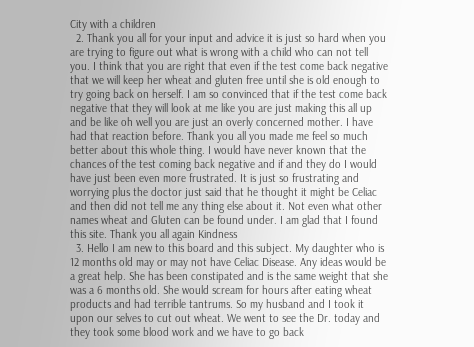City with a children
  2. Thank you all for your input and advice it is just so hard when you are trying to figure out what is wrong with a child who can not tell you. I think that you are right that even if the test come back negative that we will keep her wheat and gluten free until she is old enough to try going back on herself. I am so convinced that if the test come back negative that they will look at me like you are just making this all up and be like oh well you are just an overly concerned mother. I have had that reaction before. Thank you all you made me feel so much better about this whole thing. I would have never known that the chances of the test coming back negative and if and they do I would have just been even more frustrated. It is just so frustrating and worrying plus the doctor just said that he thought it might be Celiac and then did not tell me any thing else about it. Not even what other names wheat and Gluten can be found under. I am glad that I found this site. Thank you all again Kindness
  3. Hello I am new to this board and this subject. My daughter who is 12 months old may or may not have Celiac Disease. Any ideas would be a great help. She has been constipated and is the same weight that she was a 6 months old. She would scream for hours after eating wheat products and had terrible tantrums. So my husband and I took it upon our selves to cut out wheat. We went to see the Dr. today and they took some blood work and we have to go back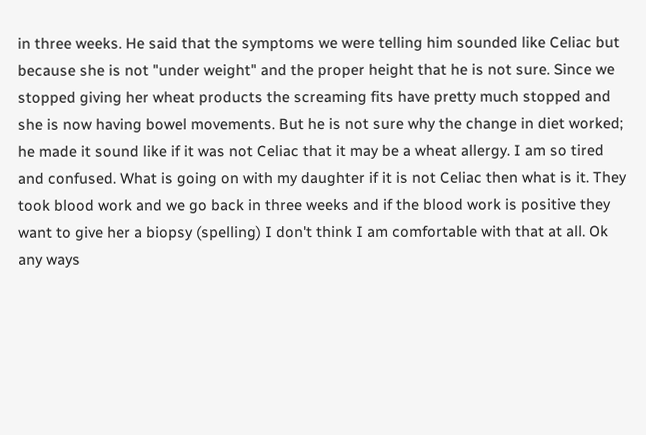in three weeks. He said that the symptoms we were telling him sounded like Celiac but because she is not "under weight" and the proper height that he is not sure. Since we stopped giving her wheat products the screaming fits have pretty much stopped and she is now having bowel movements. But he is not sure why the change in diet worked; he made it sound like if it was not Celiac that it may be a wheat allergy. I am so tired and confused. What is going on with my daughter if it is not Celiac then what is it. They took blood work and we go back in three weeks and if the blood work is positive they want to give her a biopsy (spelling) I don't think I am comfortable with that at all. Ok any ways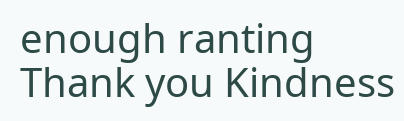enough ranting Thank you Kindness